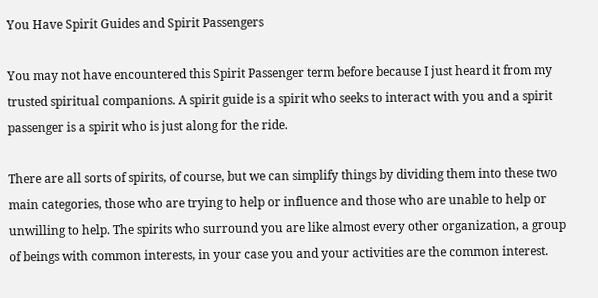You Have Spirit Guides and Spirit Passengers

You may not have encountered this Spirit Passenger term before because I just heard it from my trusted spiritual companions. A spirit guide is a spirit who seeks to interact with you and a spirit passenger is a spirit who is just along for the ride.

There are all sorts of spirits, of course, but we can simplify things by dividing them into these two main categories, those who are trying to help or influence and those who are unable to help or unwilling to help. The spirits who surround you are like almost every other organization, a group of beings with common interests, in your case you and your activities are the common interest.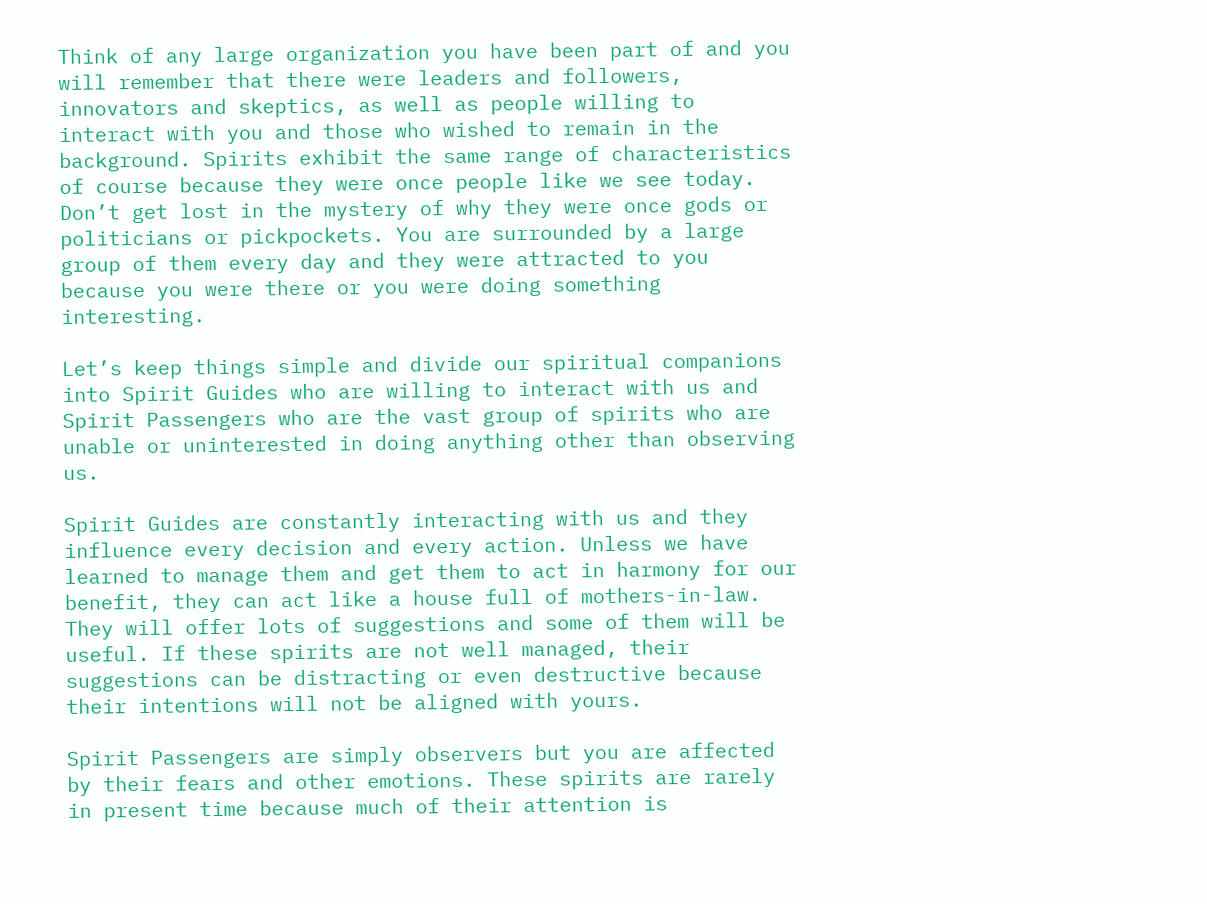Think of any large organization you have been part of and you will remember that there were leaders and followers, innovators and skeptics, as well as people willing to interact with you and those who wished to remain in the background. Spirits exhibit the same range of characteristics of course because they were once people like we see today. Don’t get lost in the mystery of why they were once gods or politicians or pickpockets. You are surrounded by a large group of them every day and they were attracted to you because you were there or you were doing something interesting.

Let’s keep things simple and divide our spiritual companions into Spirit Guides who are willing to interact with us and Spirit Passengers who are the vast group of spirits who are unable or uninterested in doing anything other than observing us.

Spirit Guides are constantly interacting with us and they influence every decision and every action. Unless we have learned to manage them and get them to act in harmony for our benefit, they can act like a house full of mothers-in-law. They will offer lots of suggestions and some of them will be useful. If these spirits are not well managed, their suggestions can be distracting or even destructive because their intentions will not be aligned with yours.

Spirit Passengers are simply observers but you are affected by their fears and other emotions. These spirits are rarely in present time because much of their attention is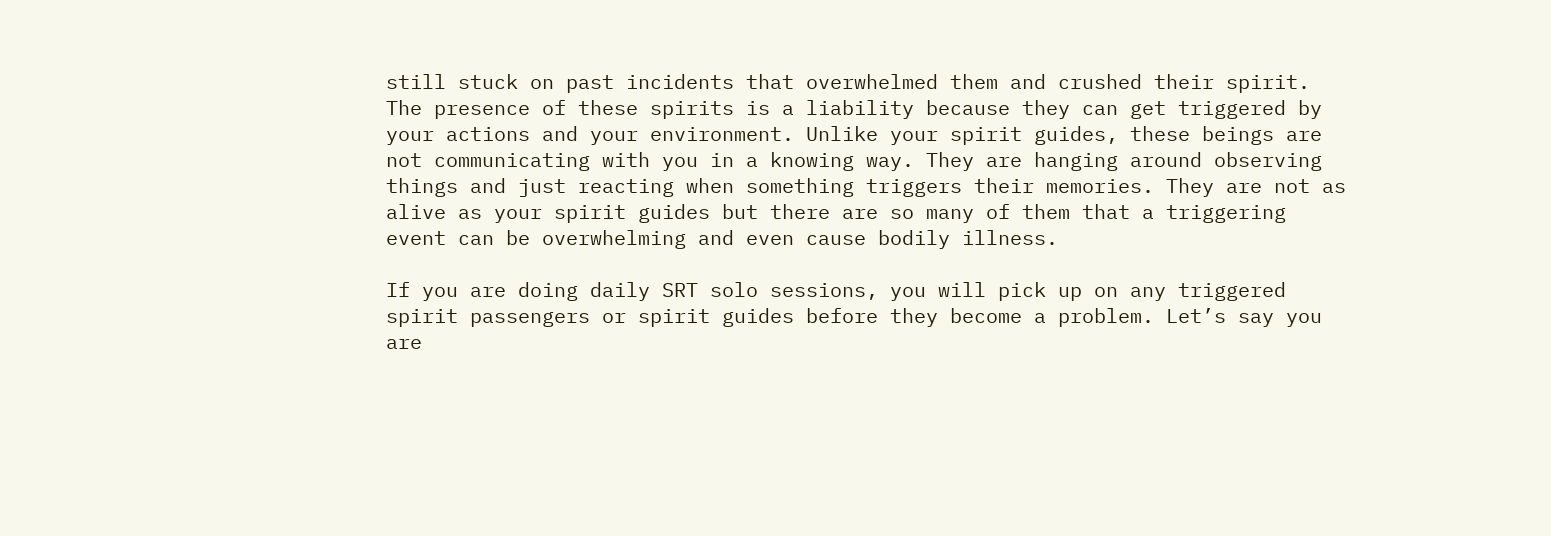still stuck on past incidents that overwhelmed them and crushed their spirit. The presence of these spirits is a liability because they can get triggered by your actions and your environment. Unlike your spirit guides, these beings are not communicating with you in a knowing way. They are hanging around observing things and just reacting when something triggers their memories. They are not as alive as your spirit guides but there are so many of them that a triggering event can be overwhelming and even cause bodily illness.

If you are doing daily SRT solo sessions, you will pick up on any triggered spirit passengers or spirit guides before they become a problem. Let’s say you are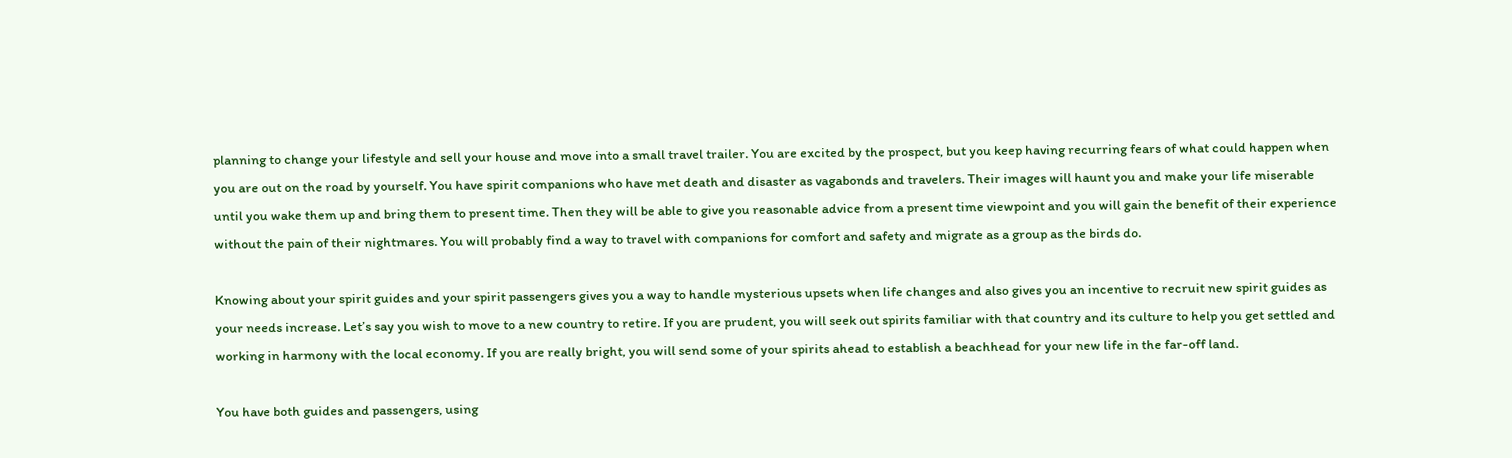planning to change your lifestyle and sell your house and move into a small travel trailer. You are excited by the prospect, but you keep having recurring fears of what could happen when you are out on the road by yourself. You have spirit companions who have met death and disaster as vagabonds and travelers. Their images will haunt you and make your life miserable until you wake them up and bring them to present time. Then they will be able to give you reasonable advice from a present time viewpoint and you will gain the benefit of their experience without the pain of their nightmares. You will probably find a way to travel with companions for comfort and safety and migrate as a group as the birds do.

Knowing about your spirit guides and your spirit passengers gives you a way to handle mysterious upsets when life changes and also gives you an incentive to recruit new spirit guides as your needs increase. Let’s say you wish to move to a new country to retire. If you are prudent, you will seek out spirits familiar with that country and its culture to help you get settled and working in harmony with the local economy. If you are really bright, you will send some of your spirits ahead to establish a beachhead for your new life in the far-off land.

You have both guides and passengers, using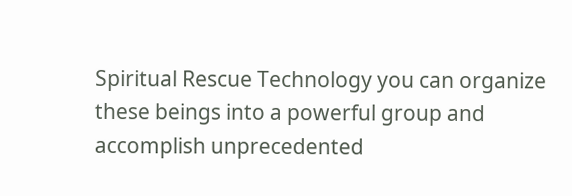Spiritual Rescue Technology you can organize these beings into a powerful group and accomplish unprecedented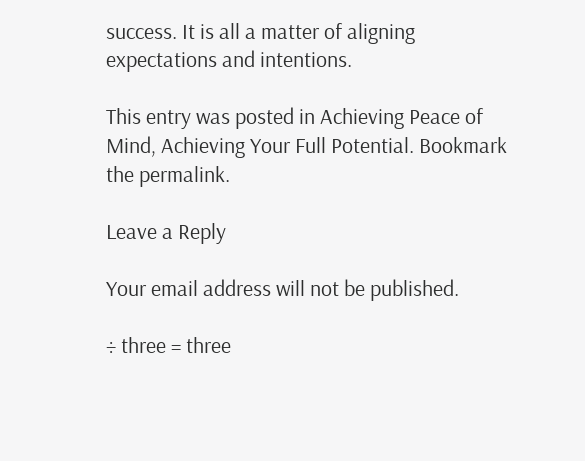success. It is all a matter of aligning expectations and intentions.

This entry was posted in Achieving Peace of Mind, Achieving Your Full Potential. Bookmark the permalink.

Leave a Reply

Your email address will not be published.

÷ three = three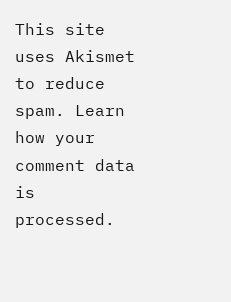This site uses Akismet to reduce spam. Learn how your comment data is processed.